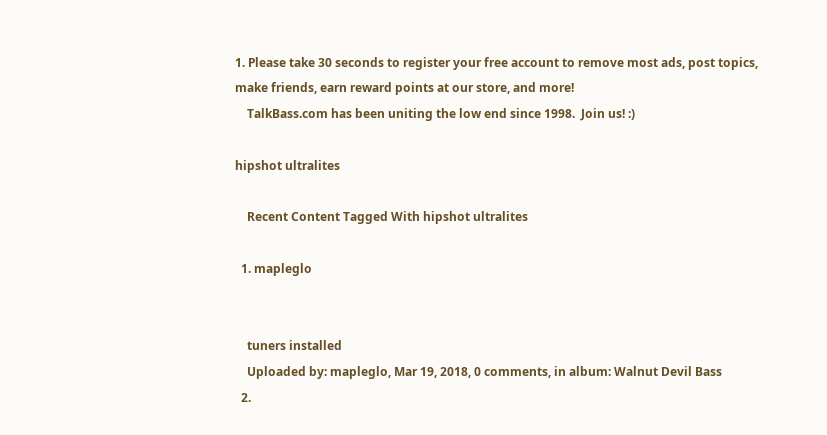1. Please take 30 seconds to register your free account to remove most ads, post topics, make friends, earn reward points at our store, and more!
    TalkBass.com has been uniting the low end since 1998.  Join us! :)

hipshot ultralites

    Recent Content Tagged With hipshot ultralites

  1. mapleglo


    tuners installed
    Uploaded by: mapleglo, Mar 19, 2018, 0 comments, in album: Walnut Devil Bass
  2.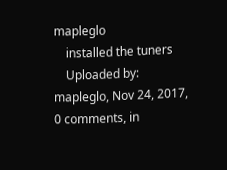mapleglo
    installed the tuners
    Uploaded by: mapleglo, Nov 24, 2017, 0 comments, in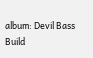album: Devil Bass Build